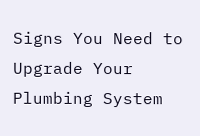Signs You Need to Upgrade Your Plumbing System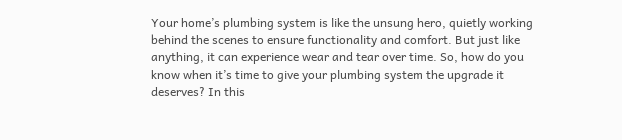Your home’s plumbing system is like the unsung hero, quietly working behind the scenes to ensure functionality and comfort. But just like anything, it can experience wear and tear over time. So, how do you know when it’s time to give your plumbing system the upgrade it deserves? In this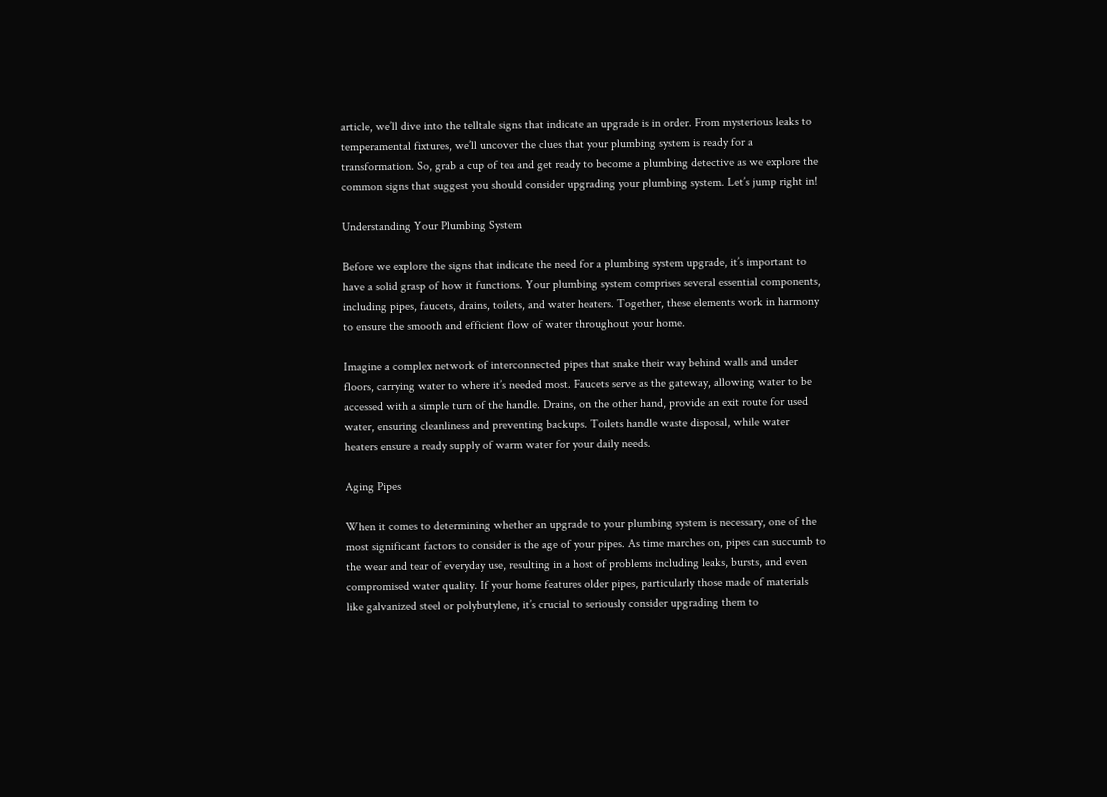article, we’ll dive into the telltale signs that indicate an upgrade is in order. From mysterious leaks to temperamental fixtures, we’ll uncover the clues that your plumbing system is ready for a transformation. So, grab a cup of tea and get ready to become a plumbing detective as we explore the common signs that suggest you should consider upgrading your plumbing system. Let’s jump right in!

Understanding Your Plumbing System

Before we explore the signs that indicate the need for a plumbing system upgrade, it’s important to have a solid grasp of how it functions. Your plumbing system comprises several essential components, including pipes, faucets, drains, toilets, and water heaters. Together, these elements work in harmony to ensure the smooth and efficient flow of water throughout your home.

Imagine a complex network of interconnected pipes that snake their way behind walls and under floors, carrying water to where it’s needed most. Faucets serve as the gateway, allowing water to be accessed with a simple turn of the handle. Drains, on the other hand, provide an exit route for used water, ensuring cleanliness and preventing backups. Toilets handle waste disposal, while water heaters ensure a ready supply of warm water for your daily needs.

Aging Pipes

When it comes to determining whether an upgrade to your plumbing system is necessary, one of the most significant factors to consider is the age of your pipes. As time marches on, pipes can succumb to the wear and tear of everyday use, resulting in a host of problems including leaks, bursts, and even compromised water quality. If your home features older pipes, particularly those made of materials like galvanized steel or polybutylene, it’s crucial to seriously consider upgrading them to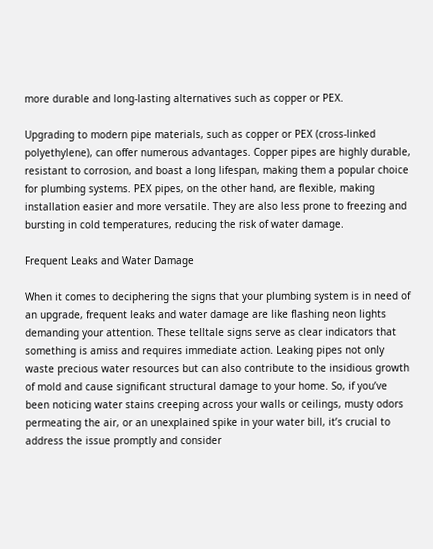more durable and long-lasting alternatives such as copper or PEX.

Upgrading to modern pipe materials, such as copper or PEX (cross-linked polyethylene), can offer numerous advantages. Copper pipes are highly durable, resistant to corrosion, and boast a long lifespan, making them a popular choice for plumbing systems. PEX pipes, on the other hand, are flexible, making installation easier and more versatile. They are also less prone to freezing and bursting in cold temperatures, reducing the risk of water damage.

Frequent Leaks and Water Damage

When it comes to deciphering the signs that your plumbing system is in need of an upgrade, frequent leaks and water damage are like flashing neon lights demanding your attention. These telltale signs serve as clear indicators that something is amiss and requires immediate action. Leaking pipes not only waste precious water resources but can also contribute to the insidious growth of mold and cause significant structural damage to your home. So, if you’ve been noticing water stains creeping across your walls or ceilings, musty odors permeating the air, or an unexplained spike in your water bill, it’s crucial to address the issue promptly and consider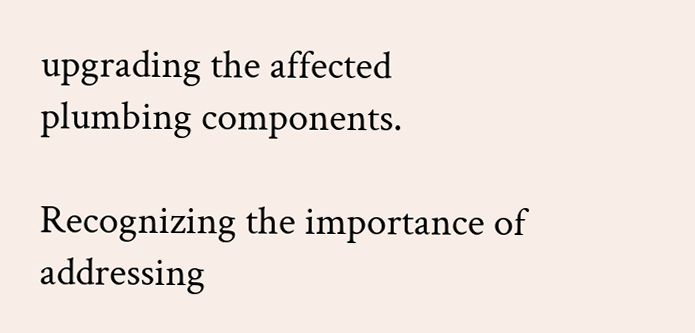upgrading the affected plumbing components.

Recognizing the importance of addressing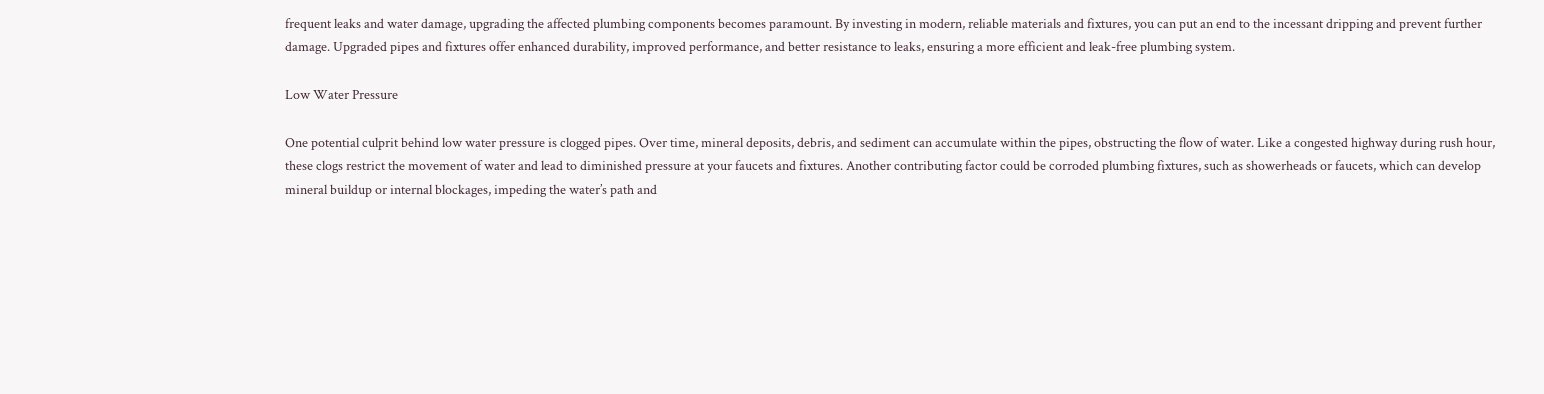frequent leaks and water damage, upgrading the affected plumbing components becomes paramount. By investing in modern, reliable materials and fixtures, you can put an end to the incessant dripping and prevent further damage. Upgraded pipes and fixtures offer enhanced durability, improved performance, and better resistance to leaks, ensuring a more efficient and leak-free plumbing system.

Low Water Pressure

One potential culprit behind low water pressure is clogged pipes. Over time, mineral deposits, debris, and sediment can accumulate within the pipes, obstructing the flow of water. Like a congested highway during rush hour, these clogs restrict the movement of water and lead to diminished pressure at your faucets and fixtures. Another contributing factor could be corroded plumbing fixtures, such as showerheads or faucets, which can develop mineral buildup or internal blockages, impeding the water’s path and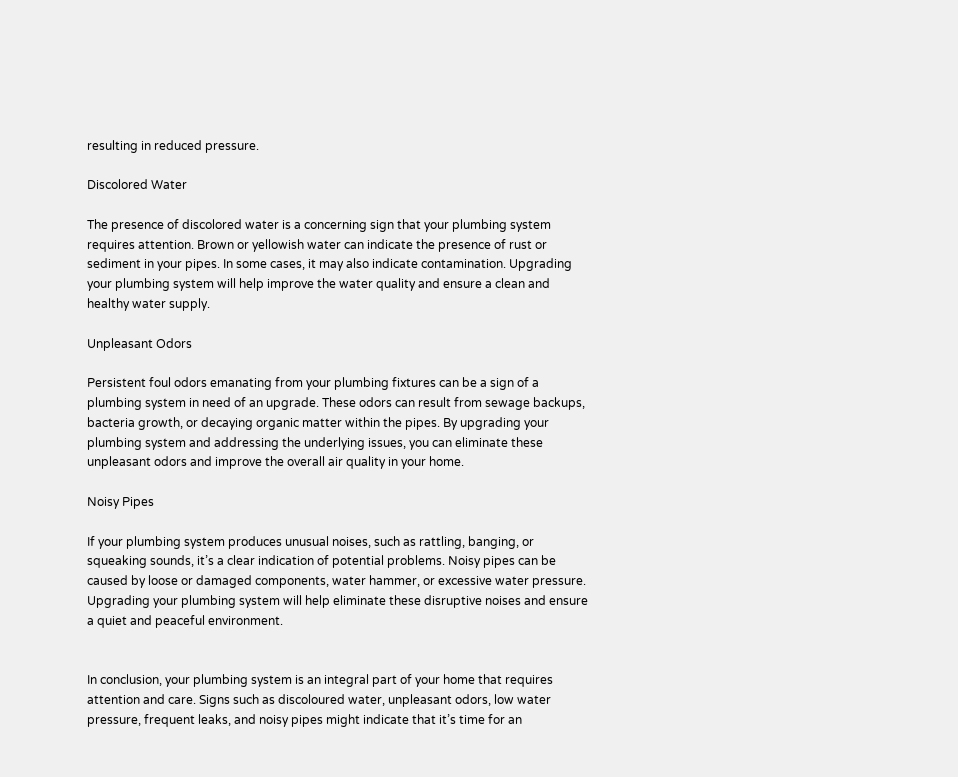resulting in reduced pressure.

Discolored Water

The presence of discolored water is a concerning sign that your plumbing system requires attention. Brown or yellowish water can indicate the presence of rust or sediment in your pipes. In some cases, it may also indicate contamination. Upgrading your plumbing system will help improve the water quality and ensure a clean and healthy water supply.

Unpleasant Odors

Persistent foul odors emanating from your plumbing fixtures can be a sign of a plumbing system in need of an upgrade. These odors can result from sewage backups, bacteria growth, or decaying organic matter within the pipes. By upgrading your plumbing system and addressing the underlying issues, you can eliminate these unpleasant odors and improve the overall air quality in your home.

Noisy Pipes

If your plumbing system produces unusual noises, such as rattling, banging, or squeaking sounds, it’s a clear indication of potential problems. Noisy pipes can be caused by loose or damaged components, water hammer, or excessive water pressure. Upgrading your plumbing system will help eliminate these disruptive noises and ensure a quiet and peaceful environment.


In conclusion, your plumbing system is an integral part of your home that requires attention and care. Signs such as discoloured water, unpleasant odors, low water pressure, frequent leaks, and noisy pipes might indicate that it’s time for an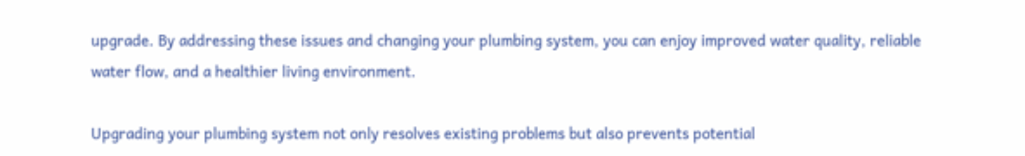upgrade. By addressing these issues and changing your plumbing system, you can enjoy improved water quality, reliable water flow, and a healthier living environment.

Upgrading your plumbing system not only resolves existing problems but also prevents potential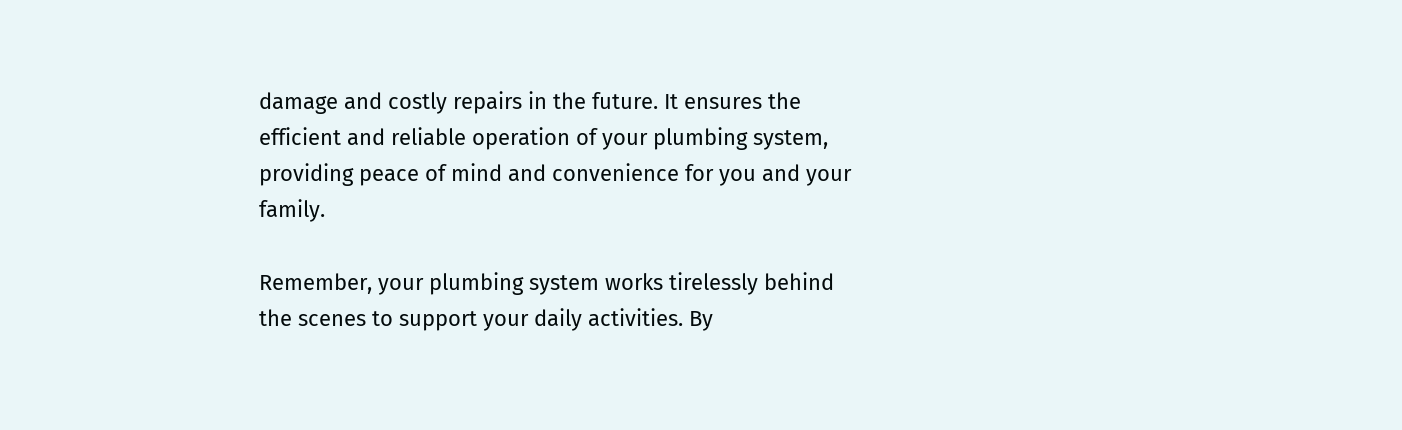damage and costly repairs in the future. It ensures the efficient and reliable operation of your plumbing system, providing peace of mind and convenience for you and your family.

Remember, your plumbing system works tirelessly behind the scenes to support your daily activities. By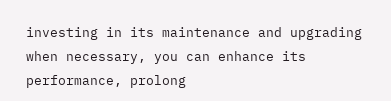investing in its maintenance and upgrading when necessary, you can enhance its performance, prolong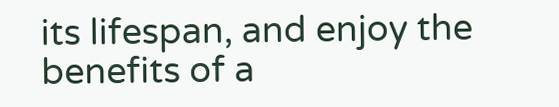its lifespan, and enjoy the benefits of a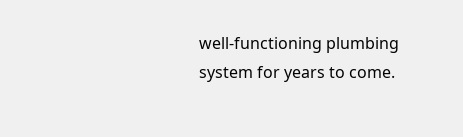well-functioning plumbing system for years to come.